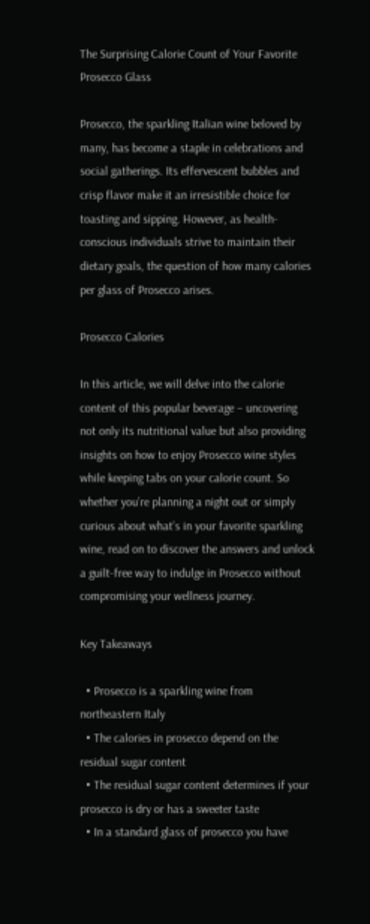The Surprising Calorie Count of Your Favorite Prosecco Glass

Prosecco, the sparkling Italian wine beloved by many, has become a staple in celebrations and social gatherings. Its effervescent bubbles and crisp flavor make it an irresistible choice for toasting and sipping. However, as health-conscious individuals strive to maintain their dietary goals, the question of how many calories per glass of Prosecco arises.

Prosecco Calories

In this article, we will delve into the calorie content of this popular beverage – uncovering not only its nutritional value but also providing insights on how to enjoy Prosecco wine styles while keeping tabs on your calorie count. So whether you’re planning a night out or simply curious about what’s in your favorite sparkling wine, read on to discover the answers and unlock a guilt-free way to indulge in Prosecco without compromising your wellness journey.

Key Takeaways

  • Prosecco is a sparkling wine from northeastern Italy
  • The calories in prosecco depend on the residual sugar content
  • The residual sugar content determines if your prosecco is dry or has a sweeter taste
  • In a standard glass of prosecco you have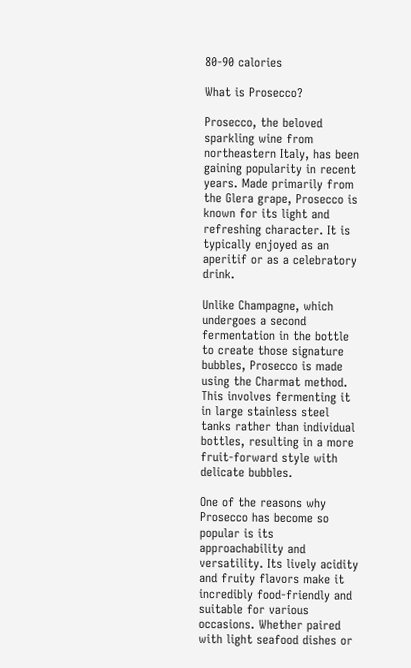80-90 calories

What is Prosecco?

Prosecco, the beloved sparkling wine from northeastern Italy, has been gaining popularity in recent years. Made primarily from the Glera grape, Prosecco is known for its light and refreshing character. It is typically enjoyed as an aperitif or as a celebratory drink.

Unlike Champagne, which undergoes a second fermentation in the bottle to create those signature bubbles, Prosecco is made using the Charmat method. This involves fermenting it in large stainless steel tanks rather than individual bottles, resulting in a more fruit-forward style with delicate bubbles.

One of the reasons why Prosecco has become so popular is its approachability and versatility. Its lively acidity and fruity flavors make it incredibly food-friendly and suitable for various occasions. Whether paired with light seafood dishes or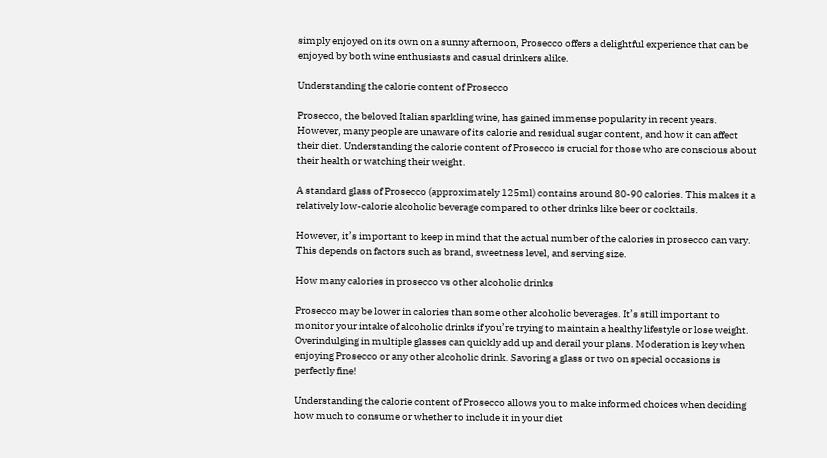simply enjoyed on its own on a sunny afternoon, Prosecco offers a delightful experience that can be enjoyed by both wine enthusiasts and casual drinkers alike.

Understanding the calorie content of Prosecco

Prosecco, the beloved Italian sparkling wine, has gained immense popularity in recent years. However, many people are unaware of its calorie and residual sugar content, and how it can affect their diet. Understanding the calorie content of Prosecco is crucial for those who are conscious about their health or watching their weight.

A standard glass of Prosecco (approximately 125ml) contains around 80-90 calories. This makes it a relatively low-calorie alcoholic beverage compared to other drinks like beer or cocktails.

However, it’s important to keep in mind that the actual number of the calories in prosecco can vary. This depends on factors such as brand, sweetness level, and serving size.

How many calories in prosecco vs other alcoholic drinks

Prosecco may be lower in calories than some other alcoholic beverages. It’s still important to monitor your intake of alcoholic drinks if you’re trying to maintain a healthy lifestyle or lose weight. Overindulging in multiple glasses can quickly add up and derail your plans. Moderation is key when enjoying Prosecco or any other alcoholic drink. Savoring a glass or two on special occasions is perfectly fine!

Understanding the calorie content of Prosecco allows you to make informed choices when deciding how much to consume or whether to include it in your diet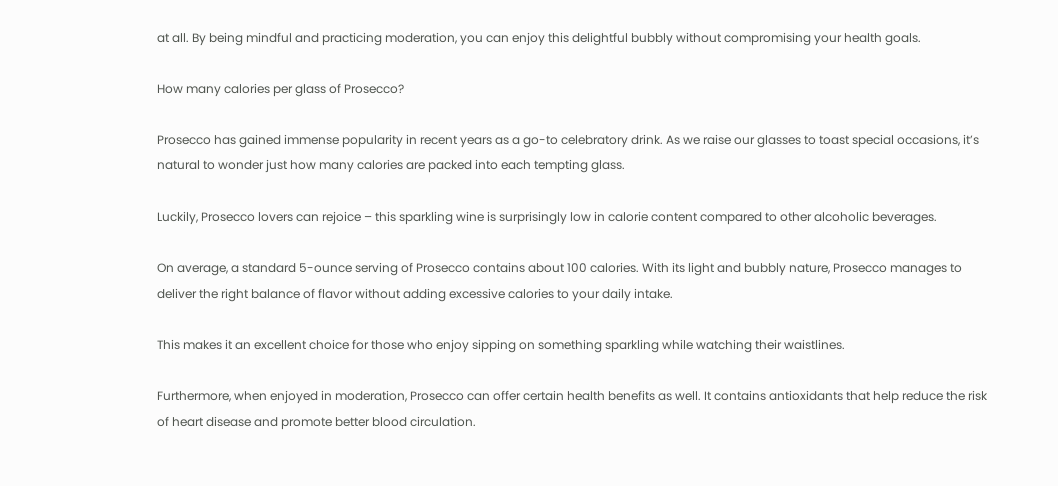at all. By being mindful and practicing moderation, you can enjoy this delightful bubbly without compromising your health goals.

How many calories per glass of Prosecco?

Prosecco has gained immense popularity in recent years as a go-to celebratory drink. As we raise our glasses to toast special occasions, it’s natural to wonder just how many calories are packed into each tempting glass.

Luckily, Prosecco lovers can rejoice – this sparkling wine is surprisingly low in calorie content compared to other alcoholic beverages.

On average, a standard 5-ounce serving of Prosecco contains about 100 calories. With its light and bubbly nature, Prosecco manages to deliver the right balance of flavor without adding excessive calories to your daily intake.

This makes it an excellent choice for those who enjoy sipping on something sparkling while watching their waistlines.

Furthermore, when enjoyed in moderation, Prosecco can offer certain health benefits as well. It contains antioxidants that help reduce the risk of heart disease and promote better blood circulation.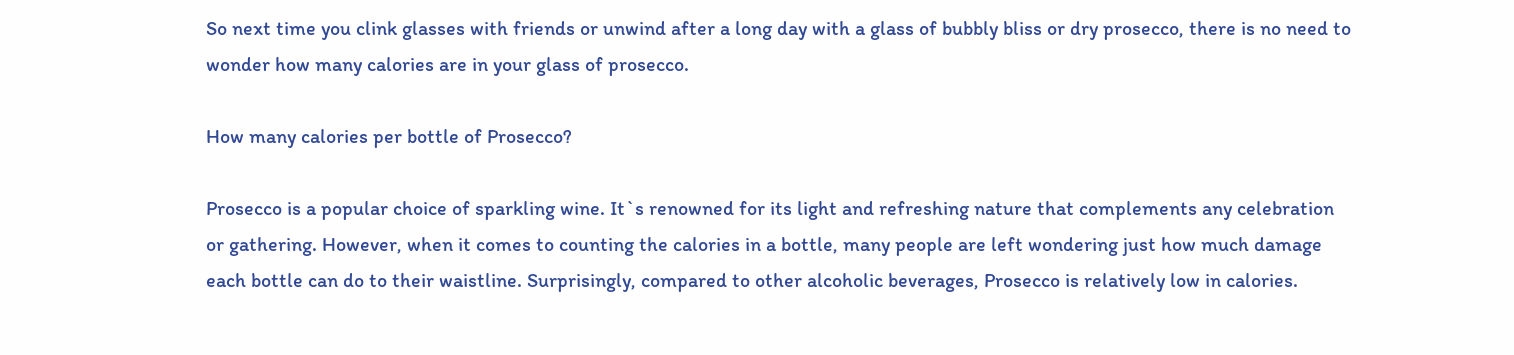So next time you clink glasses with friends or unwind after a long day with a glass of bubbly bliss or dry prosecco, there is no need to wonder how many calories are in your glass of prosecco.

How many calories per bottle of Prosecco?

Prosecco is a popular choice of sparkling wine. It`s renowned for its light and refreshing nature that complements any celebration or gathering. However, when it comes to counting the calories in a bottle, many people are left wondering just how much damage each bottle can do to their waistline. Surprisingly, compared to other alcoholic beverages, Prosecco is relatively low in calories.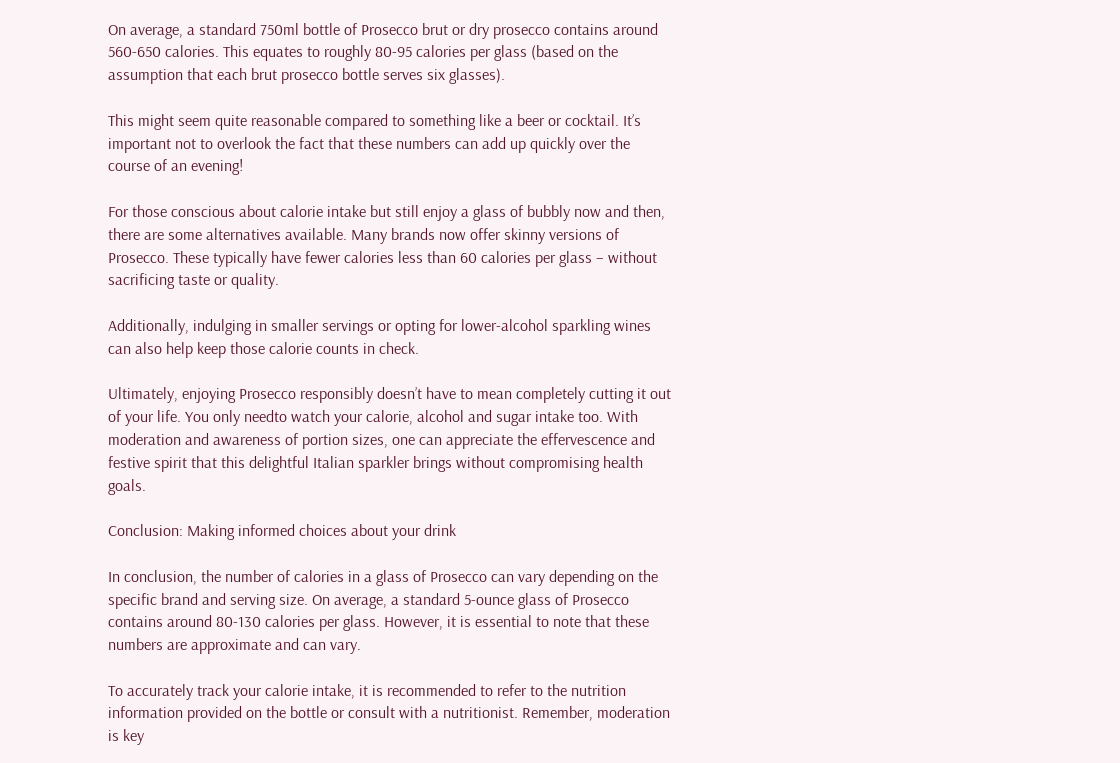On average, a standard 750ml bottle of Prosecco brut or dry prosecco contains around 560-650 calories. This equates to roughly 80-95 calories per glass (based on the assumption that each brut prosecco bottle serves six glasses).

This might seem quite reasonable compared to something like a beer or cocktail. It’s important not to overlook the fact that these numbers can add up quickly over the course of an evening!

For those conscious about calorie intake but still enjoy a glass of bubbly now and then, there are some alternatives available. Many brands now offer skinny versions of Prosecco. These typically have fewer calories less than 60 calories per glass – without sacrificing taste or quality.

Additionally, indulging in smaller servings or opting for lower-alcohol sparkling wines can also help keep those calorie counts in check.

Ultimately, enjoying Prosecco responsibly doesn’t have to mean completely cutting it out of your life. You only needto watch your calorie, alcohol and sugar intake too. With moderation and awareness of portion sizes, one can appreciate the effervescence and festive spirit that this delightful Italian sparkler brings without compromising health goals.

Conclusion: Making informed choices about your drink

In conclusion, the number of calories in a glass of Prosecco can vary depending on the specific brand and serving size. On average, a standard 5-ounce glass of Prosecco contains around 80-130 calories per glass. However, it is essential to note that these numbers are approximate and can vary.

To accurately track your calorie intake, it is recommended to refer to the nutrition information provided on the bottle or consult with a nutritionist. Remember, moderation is key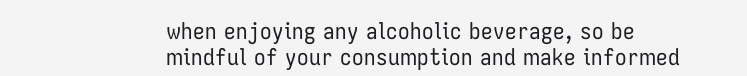when enjoying any alcoholic beverage, so be mindful of your consumption and make informed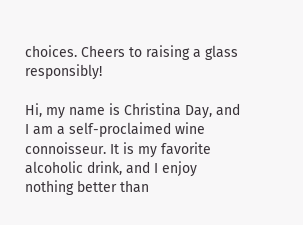choices. Cheers to raising a glass responsibly!

Hi, my name is Christina Day, and I am a self-proclaimed wine connoisseur. It is my favorite alcoholic drink, and I enjoy nothing better than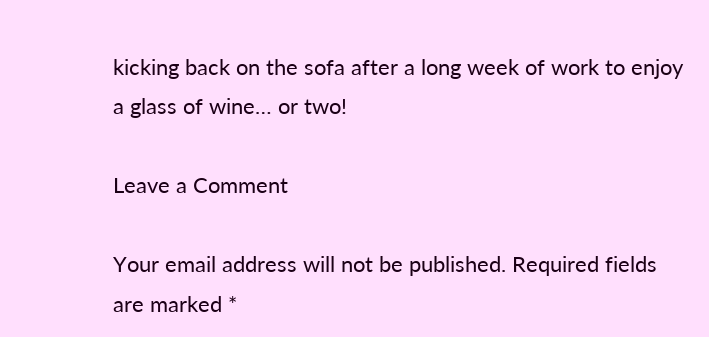kicking back on the sofa after a long week of work to enjoy a glass of wine… or two!

Leave a Comment

Your email address will not be published. Required fields are marked *